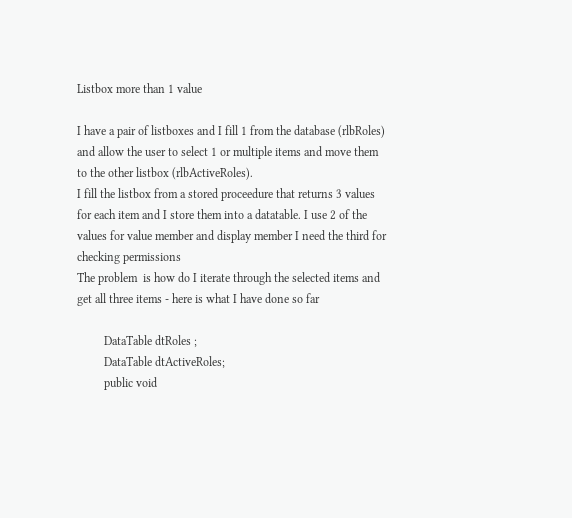Listbox more than 1 value

I have a pair of listboxes and I fill 1 from the database (rlbRoles) and allow the user to select 1 or multiple items and move them to the other listbox (rlbActiveRoles).
I fill the listbox from a stored proceedure that returns 3 values for each item and I store them into a datatable. I use 2 of the values for value member and display member I need the third for checking permissions
The problem  is how do I iterate through the selected items and get all three items - here is what I have done so far

         DataTable dtRoles ;
         DataTable dtActiveRoles;
         public void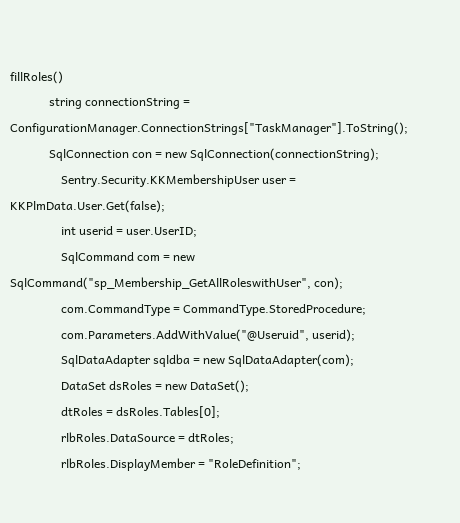fillRoles()
             string connectionString = ConfigurationManager.ConnectionStrings["TaskManager"].ToString();
             SqlConnection con = new SqlConnection(connectionString);
                 Sentry.Security.KKMembershipUser user = KKPlmData.User.Get(false);
                 int userid = user.UserID;
                 SqlCommand com = new SqlCommand("sp_Membership_GetAllRoleswithUser", con);
                 com.CommandType = CommandType.StoredProcedure;
                 com.Parameters.AddWithValue("@Useruid", userid);
                 SqlDataAdapter sqldba = new SqlDataAdapter(com);
                 DataSet dsRoles = new DataSet();
                 dtRoles = dsRoles.Tables[0];
                 rlbRoles.DataSource = dtRoles;
                 rlbRoles.DisplayMember = "RoleDefinition";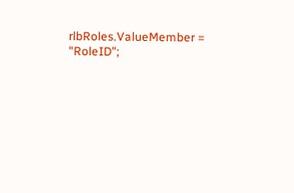rlbRoles.ValueMember = "RoleID";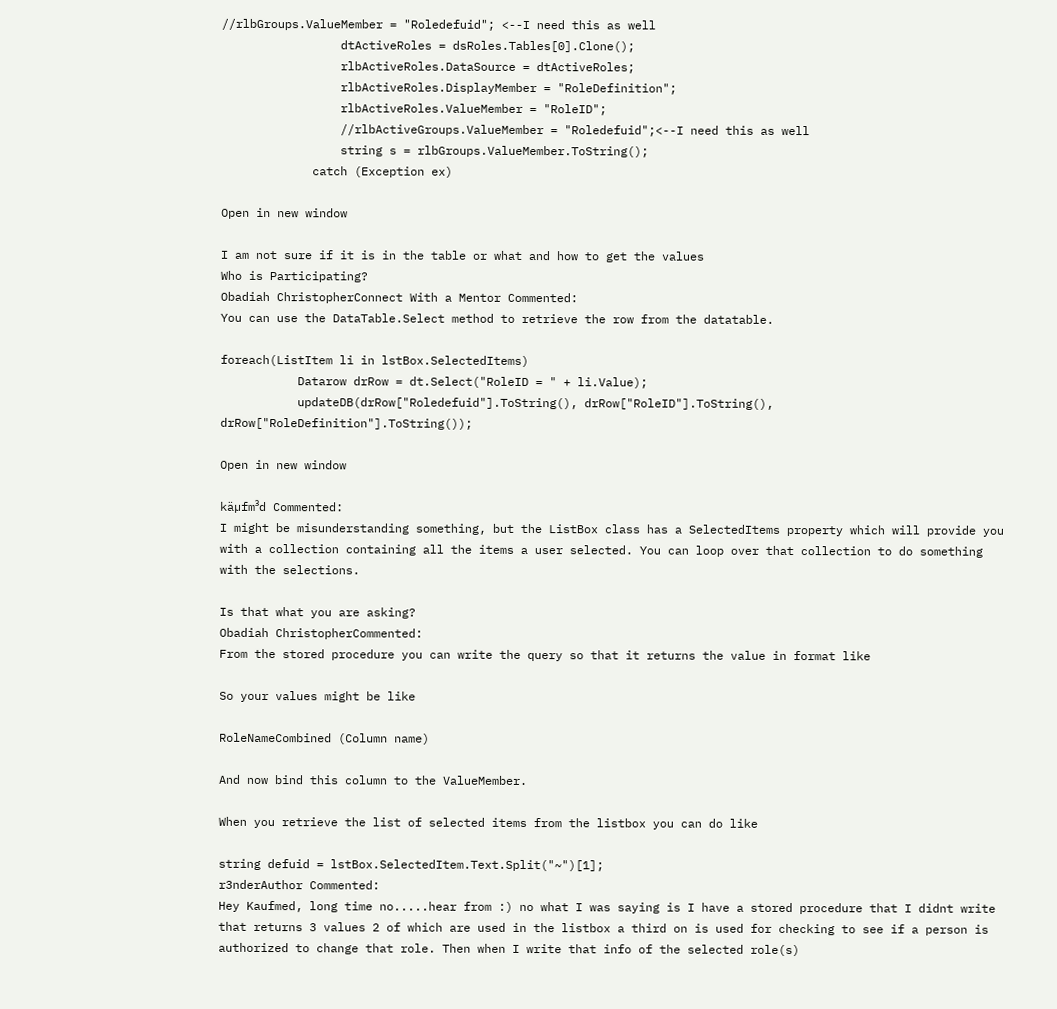//rlbGroups.ValueMember = "Roledefuid"; <--I need this as well
                 dtActiveRoles = dsRoles.Tables[0].Clone();
                 rlbActiveRoles.DataSource = dtActiveRoles;
                 rlbActiveRoles.DisplayMember = "RoleDefinition";
                 rlbActiveRoles.ValueMember = "RoleID";
                 //rlbActiveGroups.ValueMember = "Roledefuid";<--I need this as well
                 string s = rlbGroups.ValueMember.ToString();
             catch (Exception ex)

Open in new window

I am not sure if it is in the table or what and how to get the values
Who is Participating?
Obadiah ChristopherConnect With a Mentor Commented:
You can use the DataTable.Select method to retrieve the row from the datatable.

foreach(ListItem li in lstBox.SelectedItems)
           Datarow drRow = dt.Select("RoleID = " + li.Value);
           updateDB(drRow["Roledefuid"].ToString(), drRow["RoleID"].ToString(), drRow["RoleDefinition"].ToString());

Open in new window

käµfm³d Commented:
I might be misunderstanding something, but the ListBox class has a SelectedItems property which will provide you with a collection containing all the items a user selected. You can loop over that collection to do something with the selections.

Is that what you are asking?
Obadiah ChristopherCommented:
From the stored procedure you can write the query so that it returns the value in format like

So your values might be like

RoleNameCombined (Column name)

And now bind this column to the ValueMember.

When you retrieve the list of selected items from the listbox you can do like

string defuid = lstBox.SelectedItem.Text.Split("~")[1];
r3nderAuthor Commented:
Hey Kaufmed, long time no.....hear from :) no what I was saying is I have a stored procedure that I didnt write that returns 3 values 2 of which are used in the listbox a third on is used for checking to see if a person is authorized to change that role. Then when I write that info of the selected role(s)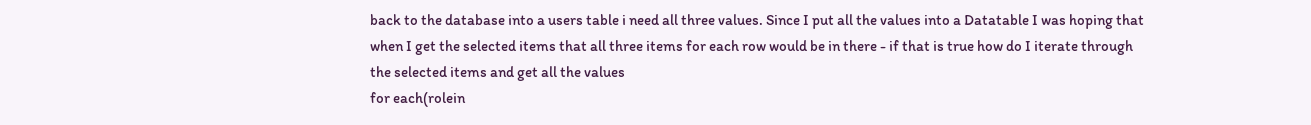back to the database into a users table i need all three values. Since I put all the values into a Datatable I was hoping that when I get the selected items that all three items for each row would be in there - if that is true how do I iterate through the selected items and get all the values
for each(rolein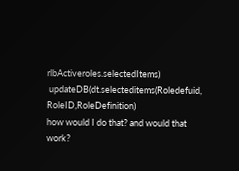rlbActiveroles.selectedItems)
 updateDB(dt.selecteditems(Roledefuid, RoleID,RoleDefinition)
how would I do that? and would that work?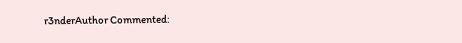r3nderAuthor Commented: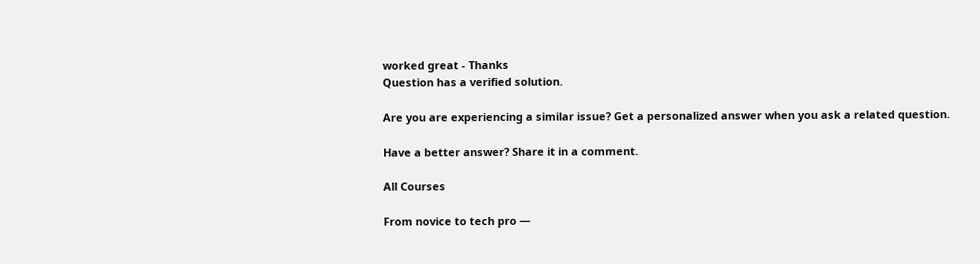worked great - Thanks
Question has a verified solution.

Are you are experiencing a similar issue? Get a personalized answer when you ask a related question.

Have a better answer? Share it in a comment.

All Courses

From novice to tech pro —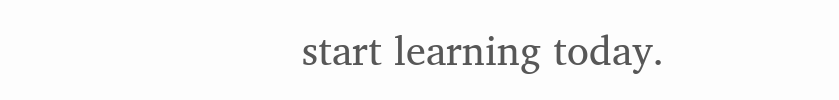start learning today.